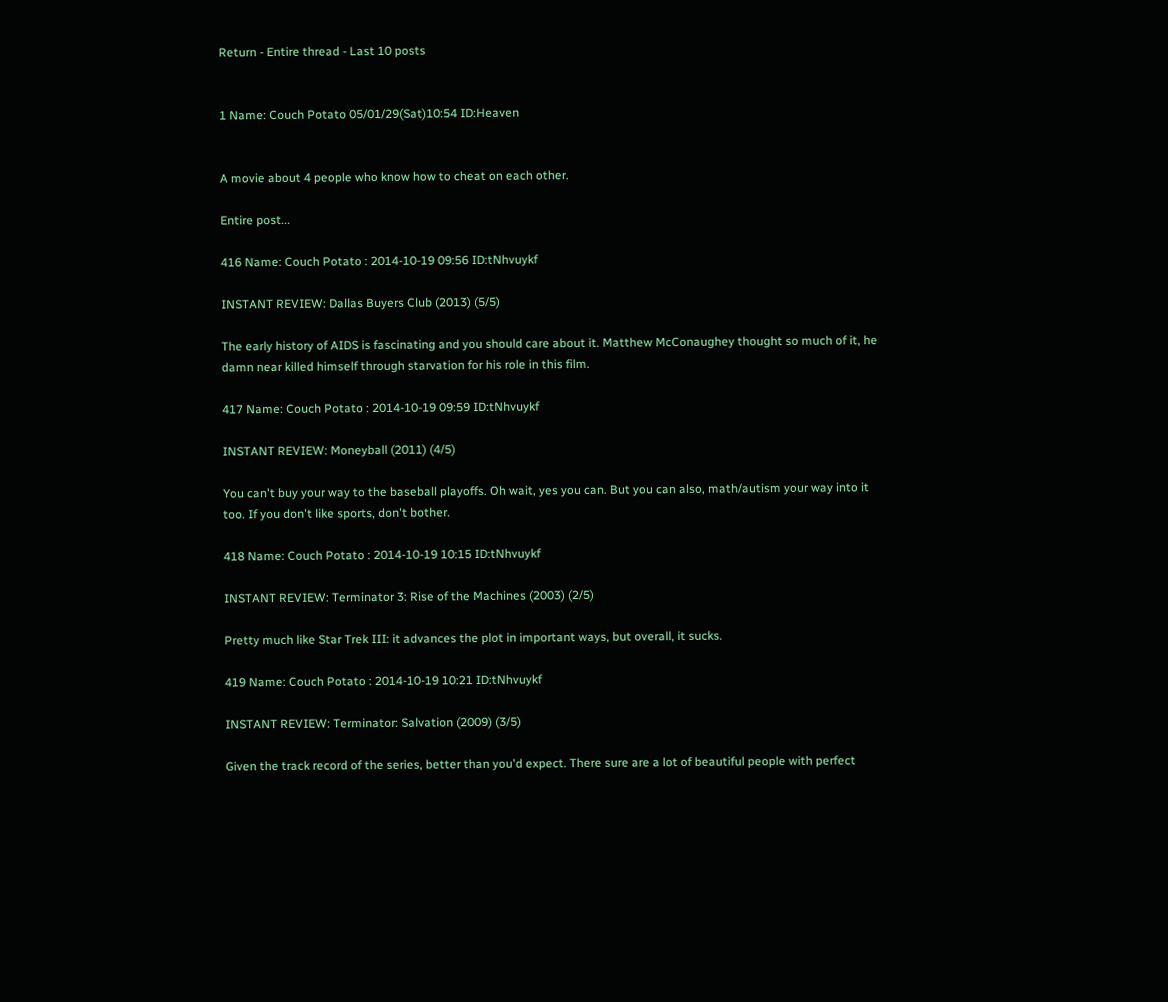Return - Entire thread - Last 10 posts


1 Name: Couch Potato 05/01/29(Sat)10:54 ID:Heaven


A movie about 4 people who know how to cheat on each other.

Entire post...

416 Name: Couch Potato : 2014-10-19 09:56 ID:tNhvuykf

INSTANT REVIEW: Dallas Buyers Club (2013) (5/5)

The early history of AIDS is fascinating and you should care about it. Matthew McConaughey thought so much of it, he damn near killed himself through starvation for his role in this film.

417 Name: Couch Potato : 2014-10-19 09:59 ID:tNhvuykf

INSTANT REVIEW: Moneyball (2011) (4/5)

You can't buy your way to the baseball playoffs. Oh wait, yes you can. But you can also, math/autism your way into it too. If you don't like sports, don't bother.

418 Name: Couch Potato : 2014-10-19 10:15 ID:tNhvuykf

INSTANT REVIEW: Terminator 3: Rise of the Machines (2003) (2/5)

Pretty much like Star Trek III: it advances the plot in important ways, but overall, it sucks.

419 Name: Couch Potato : 2014-10-19 10:21 ID:tNhvuykf

INSTANT REVIEW: Terminator: Salvation (2009) (3/5)

Given the track record of the series, better than you'd expect. There sure are a lot of beautiful people with perfect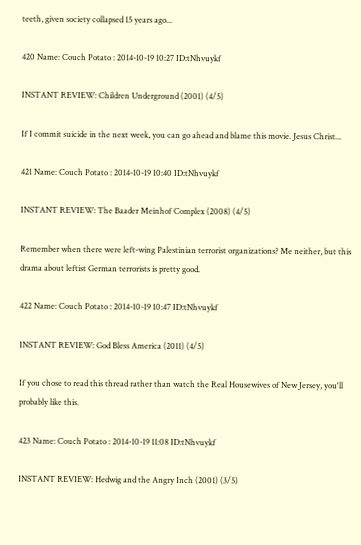teeth, given society collapsed 15 years ago...

420 Name: Couch Potato : 2014-10-19 10:27 ID:tNhvuykf

INSTANT REVIEW: Children Underground (2001) (4/5)

If I commit suicide in the next week, you can go ahead and blame this movie. Jesus Christ...

421 Name: Couch Potato : 2014-10-19 10:40 ID:tNhvuykf

INSTANT REVIEW: The Baader Meinhof Complex (2008) (4/5)

Remember when there were left-wing Palestinian terrorist organizations? Me neither, but this drama about leftist German terrorists is pretty good.

422 Name: Couch Potato : 2014-10-19 10:47 ID:tNhvuykf

INSTANT REVIEW: God Bless America (2011) (4/5)

If you chose to read this thread rather than watch the Real Housewives of New Jersey, you'll probably like this.

423 Name: Couch Potato : 2014-10-19 11:08 ID:tNhvuykf

INSTANT REVIEW: Hedwig and the Angry Inch (2001) (3/5)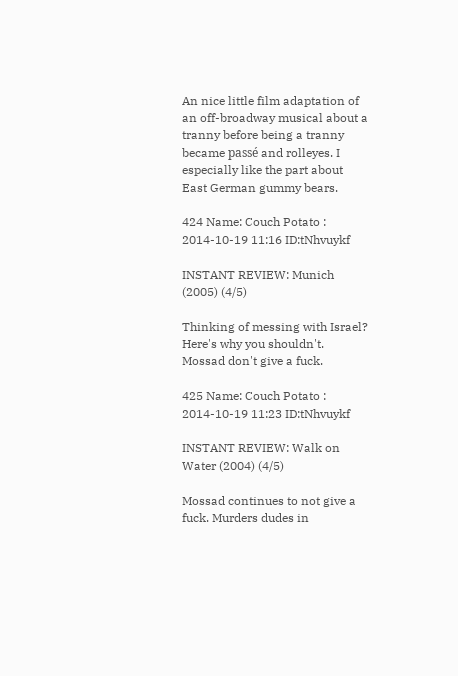An nice little film adaptation of an off-broadway musical about a tranny before being a tranny became passé and rolleyes. I especially like the part about East German gummy bears.

424 Name: Couch Potato : 2014-10-19 11:16 ID:tNhvuykf

INSTANT REVIEW: Munich (2005) (4/5)

Thinking of messing with Israel? Here's why you shouldn't. Mossad don't give a fuck.

425 Name: Couch Potato : 2014-10-19 11:23 ID:tNhvuykf

INSTANT REVIEW: Walk on Water (2004) (4/5)

Mossad continues to not give a fuck. Murders dudes in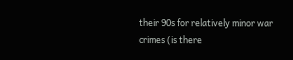their 90s for relatively minor war crimes (is there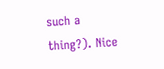such a thing?). Nice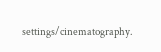settings/cinematography.